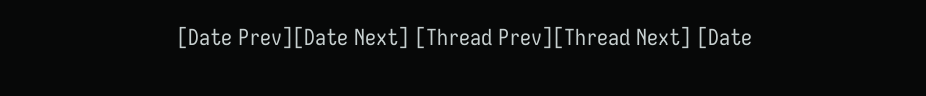[Date Prev][Date Next] [Thread Prev][Thread Next] [Date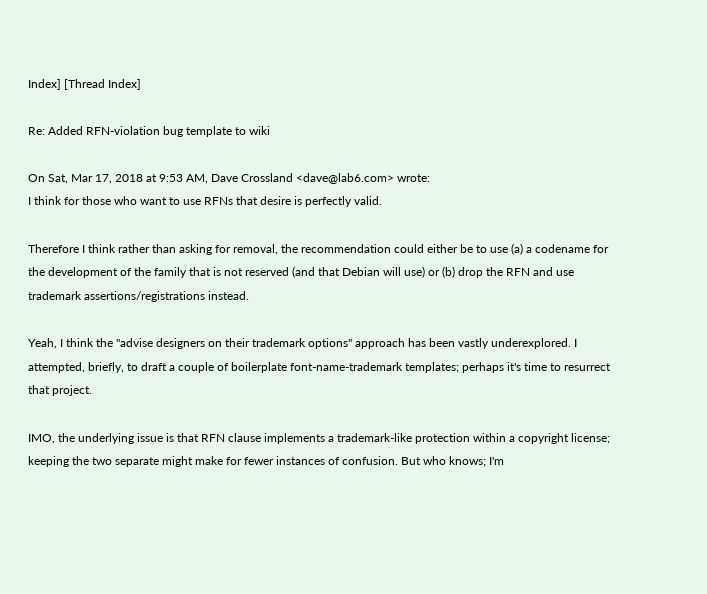Index] [Thread Index]

Re: Added RFN-violation bug template to wiki

On Sat, Mar 17, 2018 at 9:53 AM, Dave Crossland <dave@lab6.com> wrote:
I think for those who want to use RFNs that desire is perfectly valid.

Therefore I think rather than asking for removal, the recommendation could either be to use (a) a codename for the development of the family that is not reserved (and that Debian will use) or (b) drop the RFN and use trademark assertions/registrations instead.

Yeah, I think the "advise designers on their trademark options" approach has been vastly underexplored. I attempted, briefly, to draft a couple of boilerplate font-name-trademark templates; perhaps it's time to resurrect that project.

IMO, the underlying issue is that RFN clause implements a trademark-like protection within a copyright license; keeping the two separate might make for fewer instances of confusion. But who knows; I'm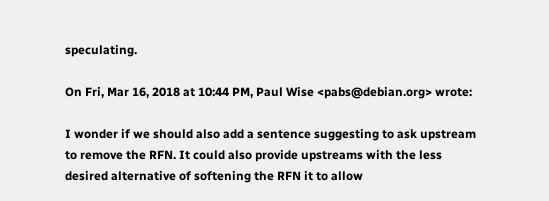speculating.

On Fri, Mar 16, 2018 at 10:44 PM, Paul Wise <pabs@debian.org> wrote:

I wonder if we should also add a sentence suggesting to ask upstream
to remove the RFN. It could also provide upstreams with the less
desired alternative of softening the RFN it to allow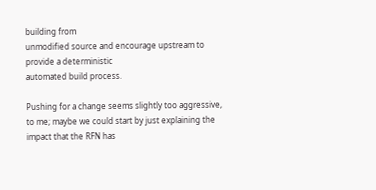building from
unmodified source and encourage upstream to provide a deterministic
automated build process.

Pushing for a change seems slightly too aggressive, to me; maybe we could start by just explaining the impact that the RFN has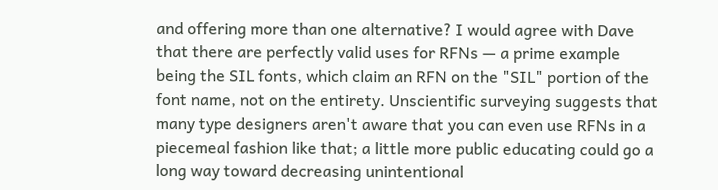and offering more than one alternative? I would agree with Dave that there are perfectly valid uses for RFNs — a prime example being the SIL fonts, which claim an RFN on the "SIL" portion of the font name, not on the entirety. Unscientific surveying suggests that many type designers aren't aware that you can even use RFNs in a piecemeal fashion like that; a little more public educating could go a long way toward decreasing unintentional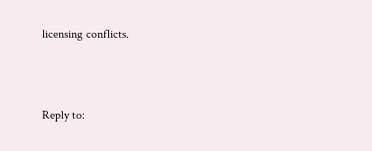licensing conflicts.



Reply to: